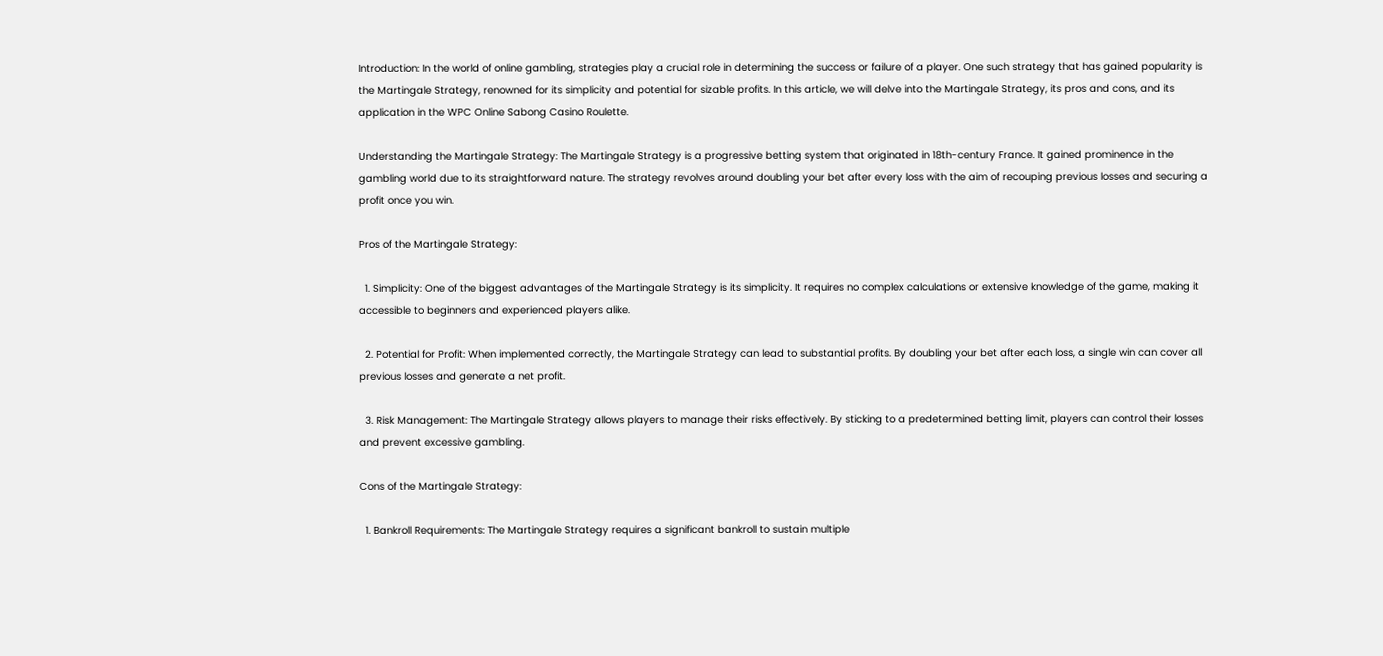Introduction: In the world of online gambling, strategies play a crucial role in determining the success or failure of a player. One such strategy that has gained popularity is the Martingale Strategy, renowned for its simplicity and potential for sizable profits. In this article, we will delve into the Martingale Strategy, its pros and cons, and its application in the WPC Online Sabong Casino Roulette.

Understanding the Martingale Strategy: The Martingale Strategy is a progressive betting system that originated in 18th-century France. It gained prominence in the gambling world due to its straightforward nature. The strategy revolves around doubling your bet after every loss with the aim of recouping previous losses and securing a profit once you win.

Pros of the Martingale Strategy:

  1. Simplicity: One of the biggest advantages of the Martingale Strategy is its simplicity. It requires no complex calculations or extensive knowledge of the game, making it accessible to beginners and experienced players alike.

  2. Potential for Profit: When implemented correctly, the Martingale Strategy can lead to substantial profits. By doubling your bet after each loss, a single win can cover all previous losses and generate a net profit.

  3. Risk Management: The Martingale Strategy allows players to manage their risks effectively. By sticking to a predetermined betting limit, players can control their losses and prevent excessive gambling.

Cons of the Martingale Strategy:

  1. Bankroll Requirements: The Martingale Strategy requires a significant bankroll to sustain multiple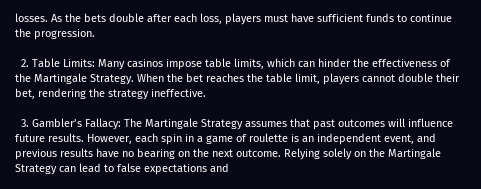losses. As the bets double after each loss, players must have sufficient funds to continue the progression.

  2. Table Limits: Many casinos impose table limits, which can hinder the effectiveness of the Martingale Strategy. When the bet reaches the table limit, players cannot double their bet, rendering the strategy ineffective.

  3. Gambler’s Fallacy: The Martingale Strategy assumes that past outcomes will influence future results. However, each spin in a game of roulette is an independent event, and previous results have no bearing on the next outcome. Relying solely on the Martingale Strategy can lead to false expectations and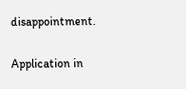disappointment.

Application in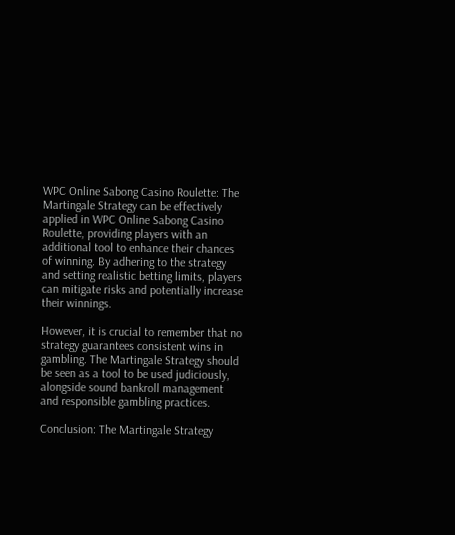WPC Online Sabong Casino Roulette: The Martingale Strategy can be effectively applied in WPC Online Sabong Casino Roulette, providing players with an additional tool to enhance their chances of winning. By adhering to the strategy and setting realistic betting limits, players can mitigate risks and potentially increase their winnings.

However, it is crucial to remember that no strategy guarantees consistent wins in gambling. The Martingale Strategy should be seen as a tool to be used judiciously, alongside sound bankroll management and responsible gambling practices.

Conclusion: The Martingale Strategy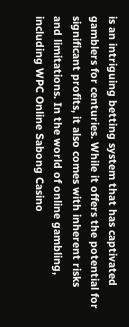is an intriguing betting system that has captivated gamblers for centuries. While it offers the potential for significant profits, it also comes with inherent risks and limitations. In the world of online gambling, including WPC Online Sabong Casino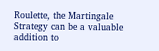Roulette, the Martingale Strategy can be a valuable addition to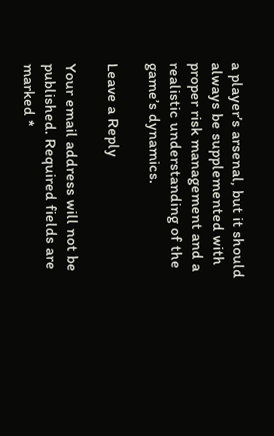a player’s arsenal, but it should always be supplemented with proper risk management and a realistic understanding of the game’s dynamics.

Leave a Reply

Your email address will not be published. Required fields are marked *